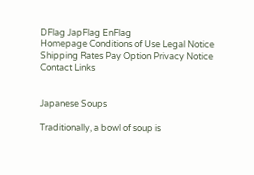DFlag JapFlag EnFlag
Homepage Conditions of Use Legal Notice Shipping Rates Pay Option Privacy Notice Contact Links


Japanese Soups

Traditionally, a bowl of soup is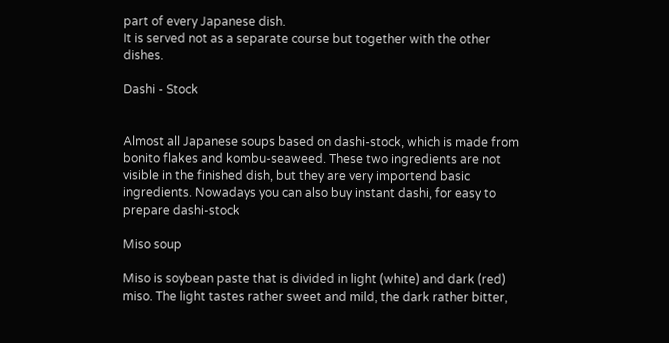part of every Japanese dish.
It is served not as a separate course but together with the other dishes.

Dashi - Stock


Almost all Japanese soups based on dashi-stock, which is made from bonito flakes and kombu-seaweed. These two ingredients are not visible in the finished dish, but they are very importend basic ingredients. Nowadays you can also buy instant dashi, for easy to prepare dashi-stock

Miso soup

Miso is soybean paste that is divided in light (white) and dark (red) miso. The light tastes rather sweet and mild, the dark rather bitter,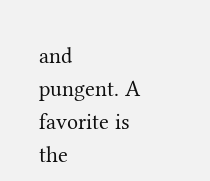and pungent. A favorite is the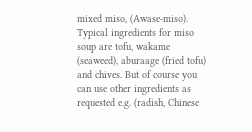mixed miso, (Awase-miso). Typical ingredients for miso soup are tofu, wakame (seaweed), aburaage (fried tofu) and chives. But of course you can use other ingredients as requested e.g. (radish, Chinese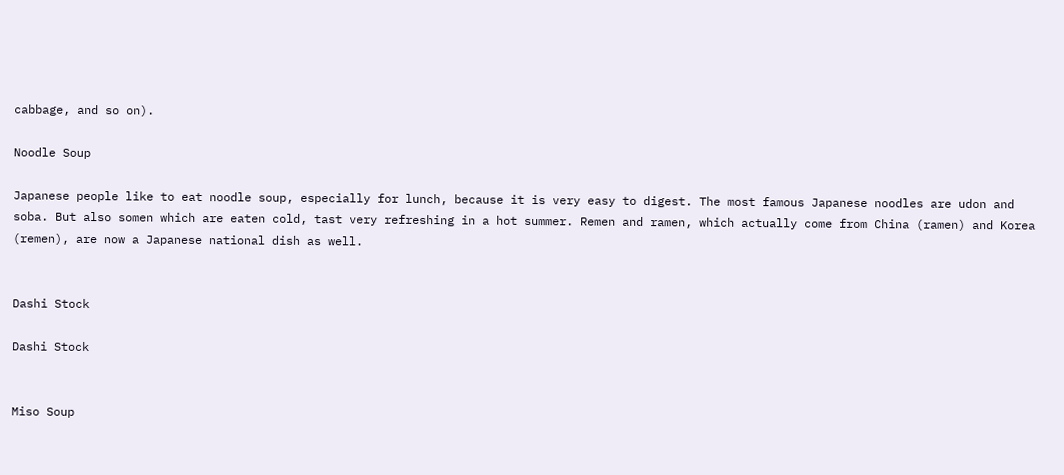cabbage, and so on).

Noodle Soup

Japanese people like to eat noodle soup, especially for lunch, because it is very easy to digest. The most famous Japanese noodles are udon and soba. But also somen which are eaten cold, tast very refreshing in a hot summer. Remen and ramen, which actually come from China (ramen) and Korea (remen), are now a Japanese national dish as well.


Dashi Stock

Dashi Stock


Miso Soup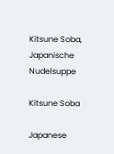Kitsune Soba, Japanische Nudelsuppe

Kitsune Soba

Japanese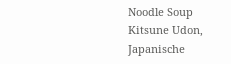Noodle Soup
Kitsune Udon, Japanische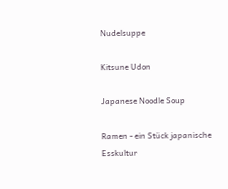Nudelsuppe

Kitsune Udon

Japanese Noodle Soup

Ramen - ein Stück japanische Esskultur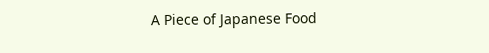A Piece of Japanese Food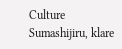Culture
Sumashijiru, klare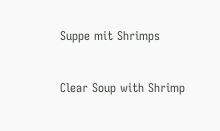Suppe mit Shrimps


Clear Soup with Shrimp